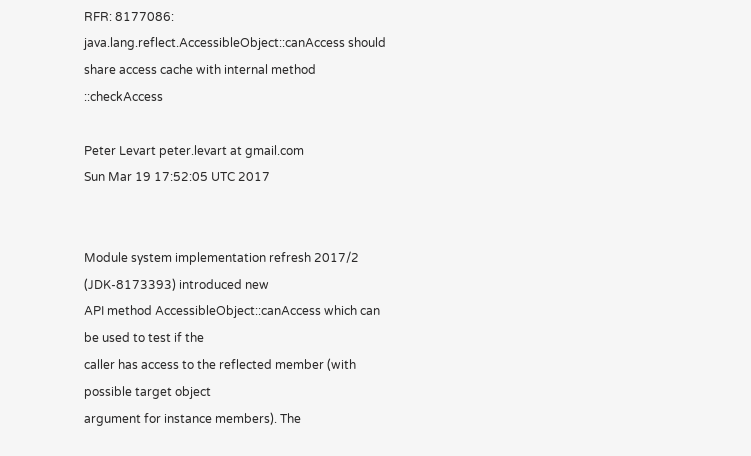RFR: 8177086: java.lang.reflect.AccessibleObject::canAccess should share access cache with internal method ::checkAccess

Peter Levart peter.levart at gmail.com
Sun Mar 19 17:52:05 UTC 2017


Module system implementation refresh 2017/2 (JDK-8173393) introduced new
API method AccessibleObject::canAccess which can be used to test if the
caller has access to the reflected member (with possible target object
argument for instance members). The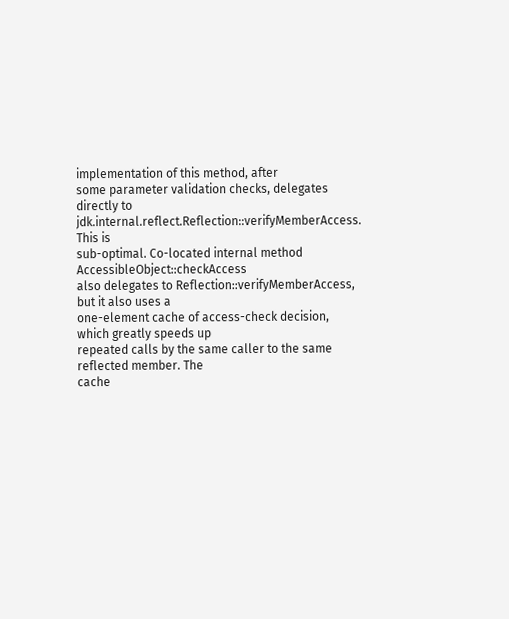implementation of this method, after
some parameter validation checks, delegates directly to
jdk.internal.reflect.Reflection::verifyMemberAccess. This is
sub-optimal. Co-located internal method AccessibleObject::checkAccess
also delegates to Reflection::verifyMemberAccess, but it also uses a
one-element cache of access-check decision, which greatly speeds up
repeated calls by the same caller to the same reflected member. The
cache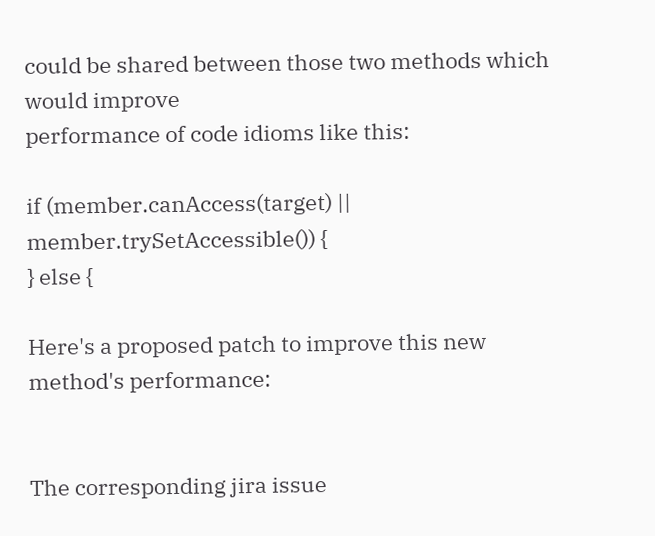could be shared between those two methods which would improve
performance of code idioms like this:

if (member.canAccess(target) || member.trySetAccessible()) {
} else {

Here's a proposed patch to improve this new method's performance:


The corresponding jira issue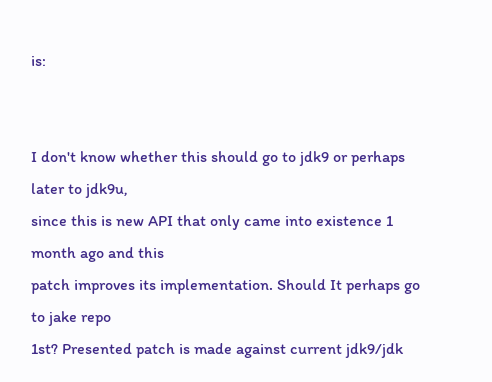is:


I don't know whether this should go to jdk9 or perhaps later to jdk9u,
since this is new API that only came into existence 1 month ago and this
patch improves its implementation. Should It perhaps go to jake repo
1st? Presented patch is made against current jdk9/jdk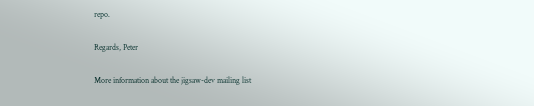repo.

Regards, Peter

More information about the jigsaw-dev mailing list